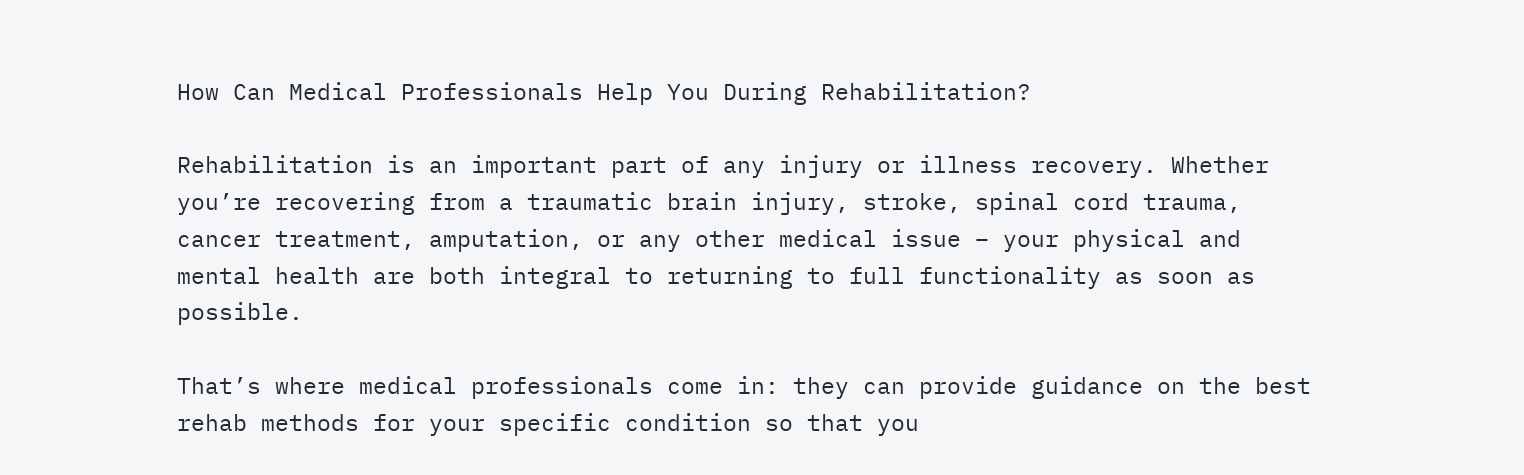How Can Medical Professionals Help You During Rehabilitation?

Rehabilitation is an important part of any injury or illness recovery. Whether you’re recovering from a traumatic brain injury, stroke, spinal cord trauma, cancer treatment, amputation, or any other medical issue – your physical and mental health are both integral to returning to full functionality as soon as possible.

That’s where medical professionals come in: they can provide guidance on the best rehab methods for your specific condition so that you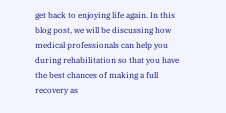get back to enjoying life again. In this blog post, we will be discussing how medical professionals can help you during rehabilitation so that you have the best chances of making a full recovery as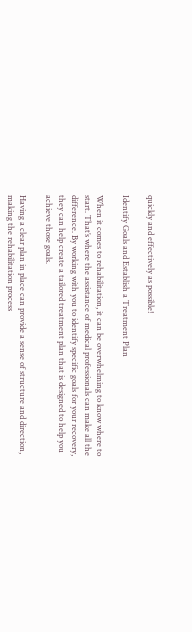quickly and effectively as possible!

Identify Goals and Establish a Treatment Plan

When it comes to rehabilitation, it can be overwhelming to know where to start. That’s where the assistance of medical professionals can make all the difference. By working with you to identify specific goals for your recovery, they can help create a tailored treatment plan that is designed to help you achieve those goals.

Having a clear plan in place can provide a sense of structure and direction, making the rehabilitation process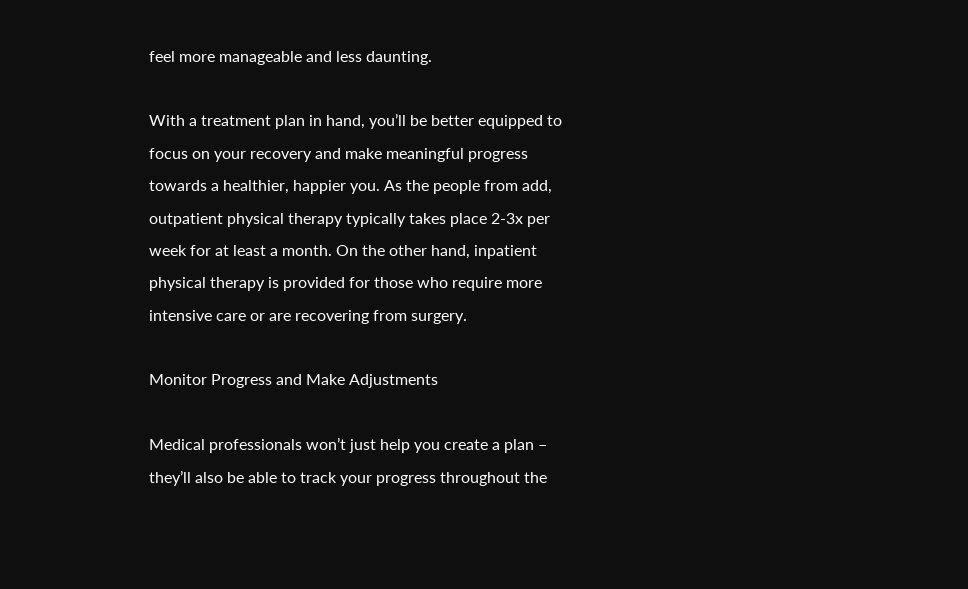feel more manageable and less daunting.

With a treatment plan in hand, you’ll be better equipped to focus on your recovery and make meaningful progress towards a healthier, happier you. As the people from add, outpatient physical therapy typically takes place 2-3x per week for at least a month. On the other hand, inpatient physical therapy is provided for those who require more intensive care or are recovering from surgery.

Monitor Progress and Make Adjustments

Medical professionals won’t just help you create a plan – they’ll also be able to track your progress throughout the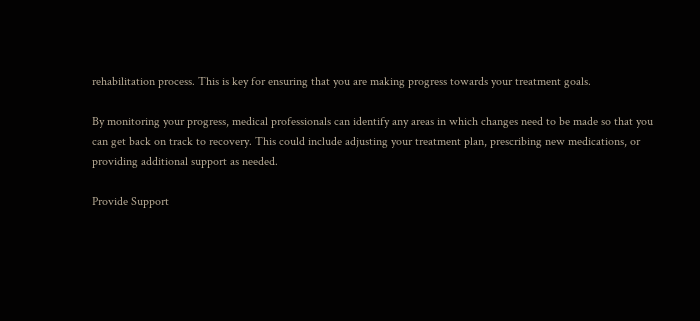rehabilitation process. This is key for ensuring that you are making progress towards your treatment goals.

By monitoring your progress, medical professionals can identify any areas in which changes need to be made so that you can get back on track to recovery. This could include adjusting your treatment plan, prescribing new medications, or providing additional support as needed.

Provide Support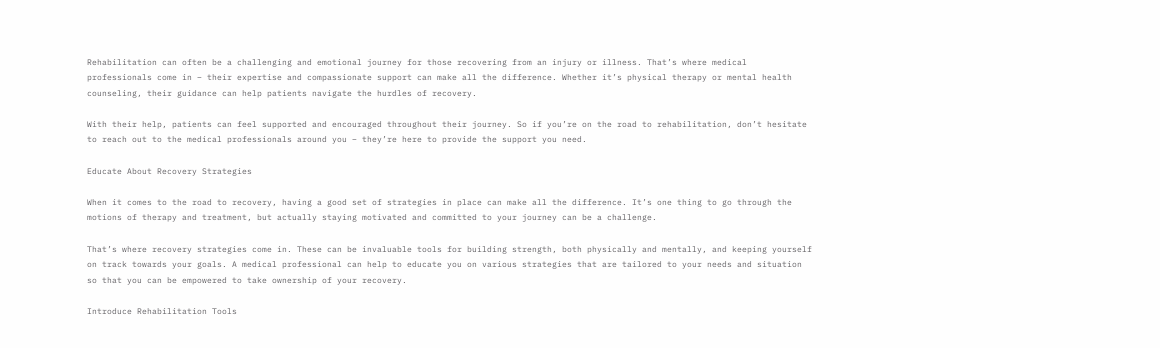Rehabilitation can often be a challenging and emotional journey for those recovering from an injury or illness. That’s where medical professionals come in – their expertise and compassionate support can make all the difference. Whether it’s physical therapy or mental health counseling, their guidance can help patients navigate the hurdles of recovery.

With their help, patients can feel supported and encouraged throughout their journey. So if you’re on the road to rehabilitation, don’t hesitate to reach out to the medical professionals around you – they’re here to provide the support you need.

Educate About Recovery Strategies

When it comes to the road to recovery, having a good set of strategies in place can make all the difference. It’s one thing to go through the motions of therapy and treatment, but actually staying motivated and committed to your journey can be a challenge.

That’s where recovery strategies come in. These can be invaluable tools for building strength, both physically and mentally, and keeping yourself on track towards your goals. A medical professional can help to educate you on various strategies that are tailored to your needs and situation so that you can be empowered to take ownership of your recovery.

Introduce Rehabilitation Tools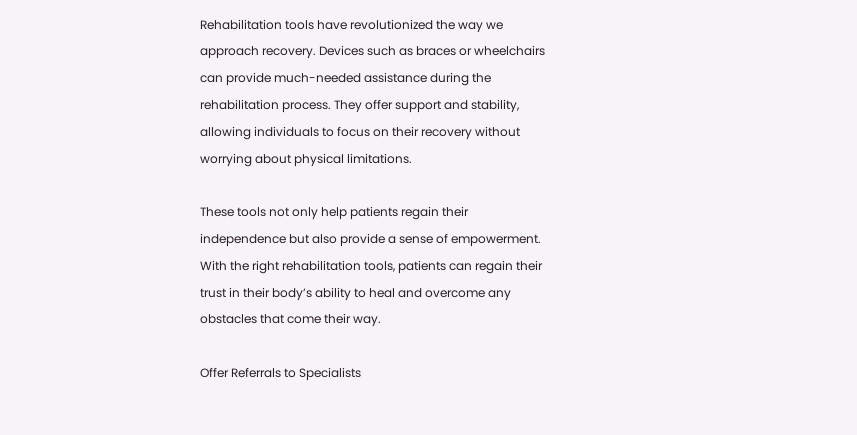Rehabilitation tools have revolutionized the way we approach recovery. Devices such as braces or wheelchairs can provide much-needed assistance during the rehabilitation process. They offer support and stability, allowing individuals to focus on their recovery without worrying about physical limitations.

These tools not only help patients regain their independence but also provide a sense of empowerment. With the right rehabilitation tools, patients can regain their trust in their body’s ability to heal and overcome any obstacles that come their way.

Offer Referrals to Specialists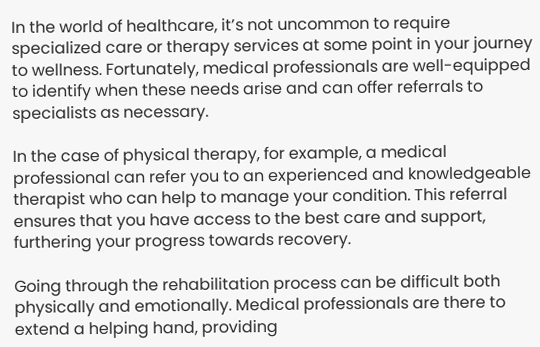In the world of healthcare, it’s not uncommon to require specialized care or therapy services at some point in your journey to wellness. Fortunately, medical professionals are well-equipped to identify when these needs arise and can offer referrals to specialists as necessary.

In the case of physical therapy, for example, a medical professional can refer you to an experienced and knowledgeable therapist who can help to manage your condition. This referral ensures that you have access to the best care and support, furthering your progress towards recovery.

Going through the rehabilitation process can be difficult both physically and emotionally. Medical professionals are there to extend a helping hand, providing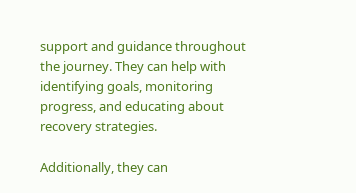support and guidance throughout the journey. They can help with identifying goals, monitoring progress, and educating about recovery strategies.

Additionally, they can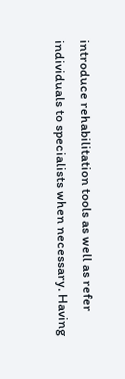introduce rehabilitation tools as well as refer individuals to specialists when necessary. Having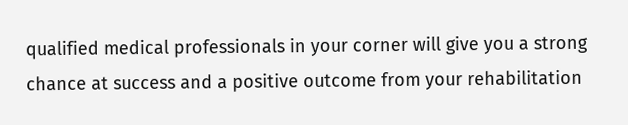qualified medical professionals in your corner will give you a strong chance at success and a positive outcome from your rehabilitation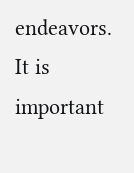endeavors. It is important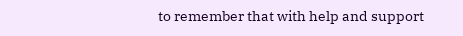to remember that with help and support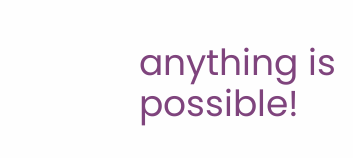anything is possible!